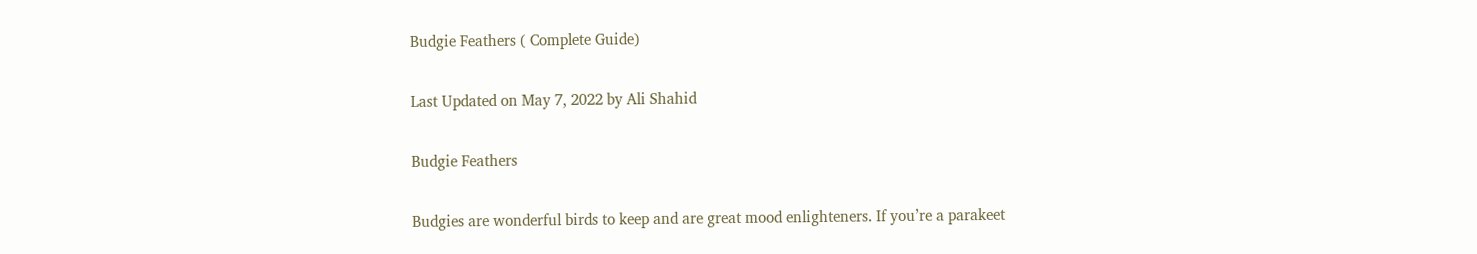Budgie Feathers ( Complete Guide)

Last Updated on May 7, 2022 by Ali Shahid

Budgie Feathers

Budgies are wonderful birds to keep and are great mood enlighteners. If you’re a parakeet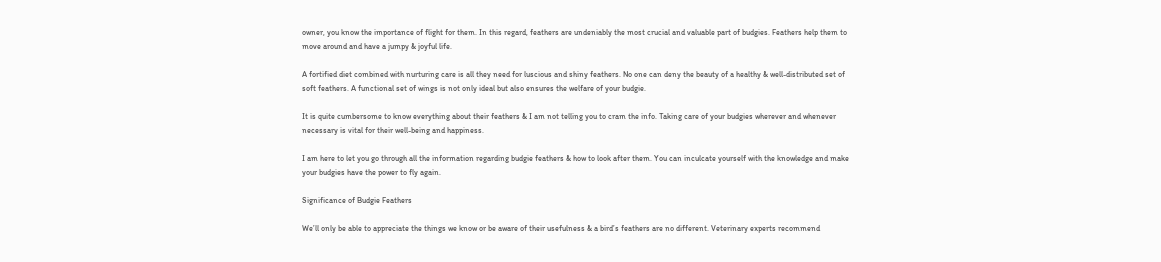owner, you know the importance of flight for them. In this regard, feathers are undeniably the most crucial and valuable part of budgies. Feathers help them to move around and have a jumpy & joyful life.

A fortified diet combined with nurturing care is all they need for luscious and shiny feathers. No one can deny the beauty of a healthy & well-distributed set of soft feathers. A functional set of wings is not only ideal but also ensures the welfare of your budgie.

It is quite cumbersome to know everything about their feathers & I am not telling you to cram the info. Taking care of your budgies wherever and whenever necessary is vital for their well-being and happiness.

I am here to let you go through all the information regarding budgie feathers & how to look after them. You can inculcate yourself with the knowledge and make your budgies have the power to fly again.

Significance of Budgie Feathers

We’ll only be able to appreciate the things we know or be aware of their usefulness & a bird’s feathers are no different. Veterinary experts recommend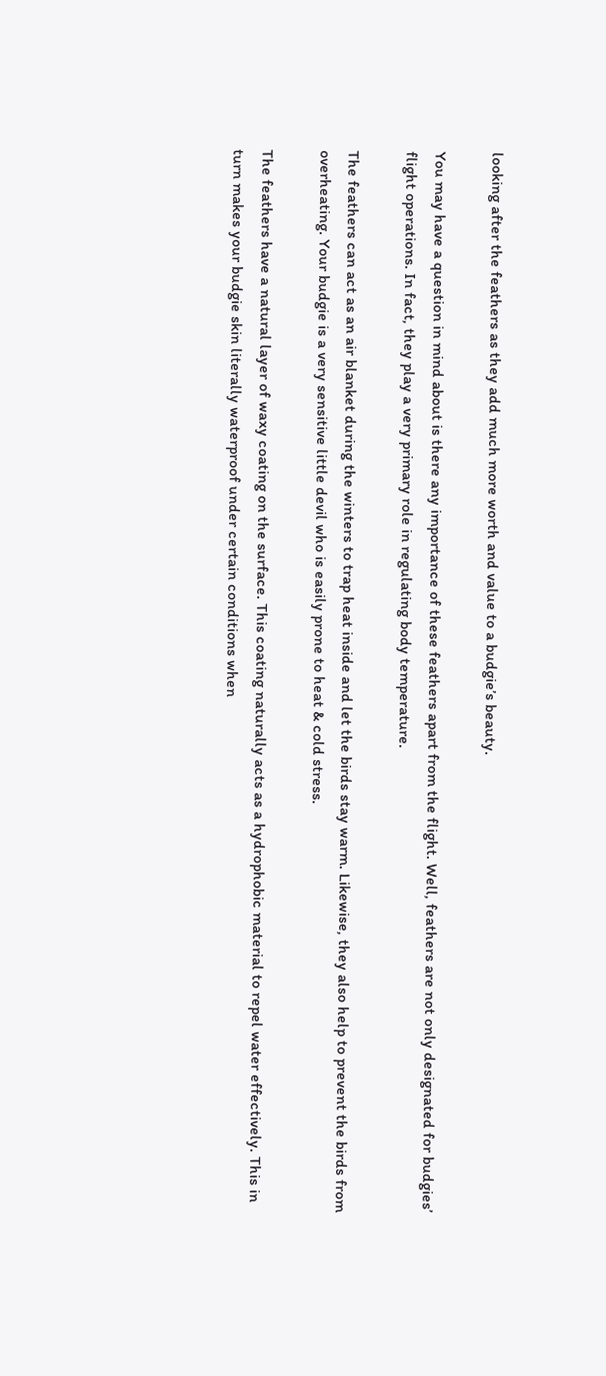looking after the feathers as they add much more worth and value to a budgie’s beauty.

You may have a question in mind about is there any importance of these feathers apart from the flight. Well, feathers are not only designated for budgies’ flight operations. In fact, they play a very primary role in regulating body temperature.

The feathers can act as an air blanket during the winters to trap heat inside and let the birds stay warm. Likewise, they also help to prevent the birds from overheating. Your budgie is a very sensitive little devil who is easily prone to heat & cold stress.

The feathers have a natural layer of waxy coating on the surface. This coating naturally acts as a hydrophobic material to repel water effectively. This in turn makes your budgie skin literally waterproof under certain conditions when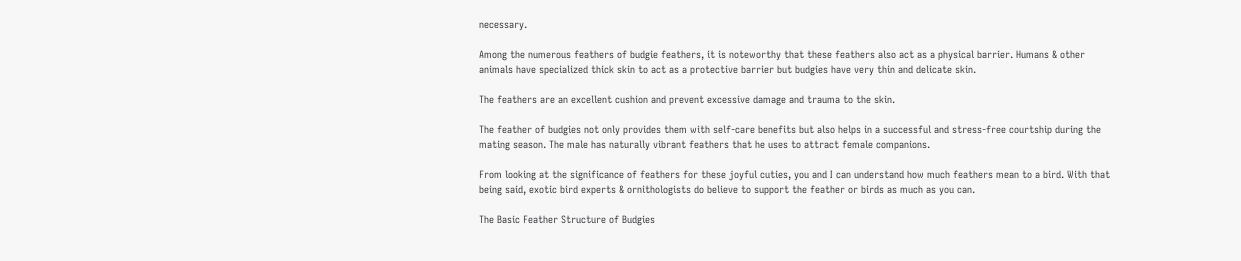necessary.

Among the numerous feathers of budgie feathers, it is noteworthy that these feathers also act as a physical barrier. Humans & other animals have specialized thick skin to act as a protective barrier but budgies have very thin and delicate skin.

The feathers are an excellent cushion and prevent excessive damage and trauma to the skin.

The feather of budgies not only provides them with self-care benefits but also helps in a successful and stress-free courtship during the mating season. The male has naturally vibrant feathers that he uses to attract female companions.

From looking at the significance of feathers for these joyful cuties, you and I can understand how much feathers mean to a bird. With that being said, exotic bird experts & ornithologists do believe to support the feather or birds as much as you can.

The Basic Feather Structure of Budgies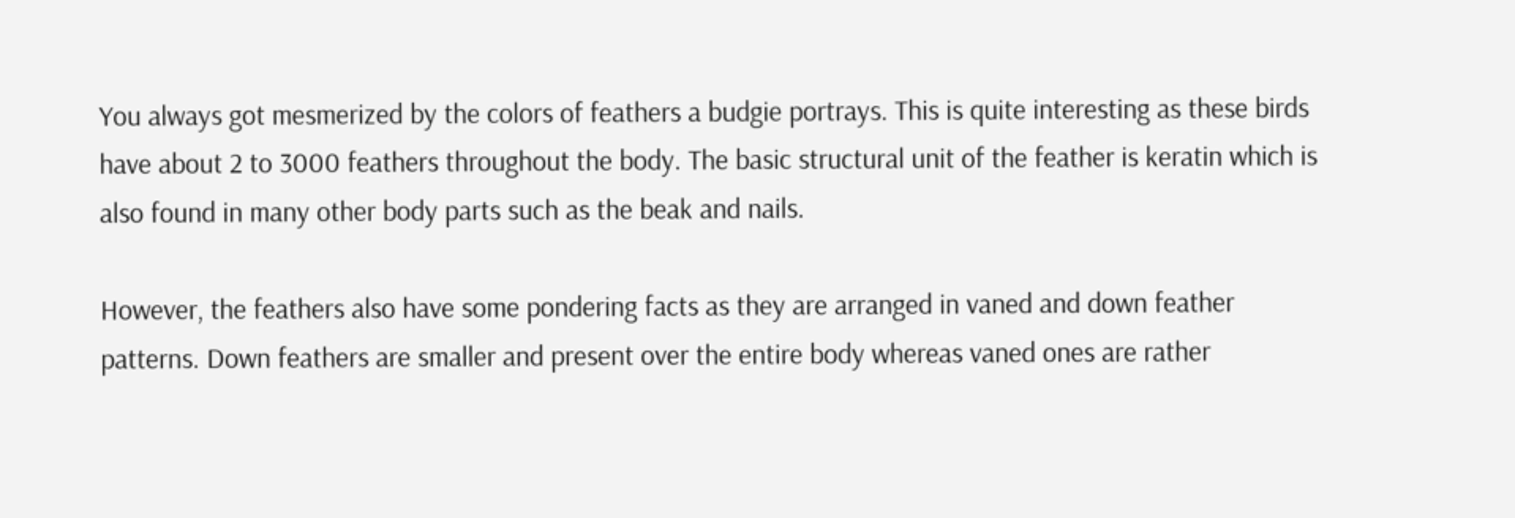You always got mesmerized by the colors of feathers a budgie portrays. This is quite interesting as these birds have about 2 to 3000 feathers throughout the body. The basic structural unit of the feather is keratin which is also found in many other body parts such as the beak and nails.

However, the feathers also have some pondering facts as they are arranged in vaned and down feather patterns. Down feathers are smaller and present over the entire body whereas vaned ones are rather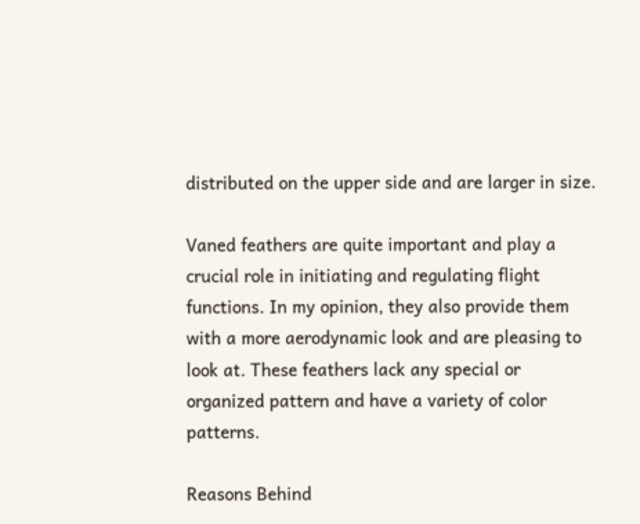distributed on the upper side and are larger in size.

Vaned feathers are quite important and play a crucial role in initiating and regulating flight functions. In my opinion, they also provide them with a more aerodynamic look and are pleasing to look at. These feathers lack any special or organized pattern and have a variety of color patterns.

Reasons Behind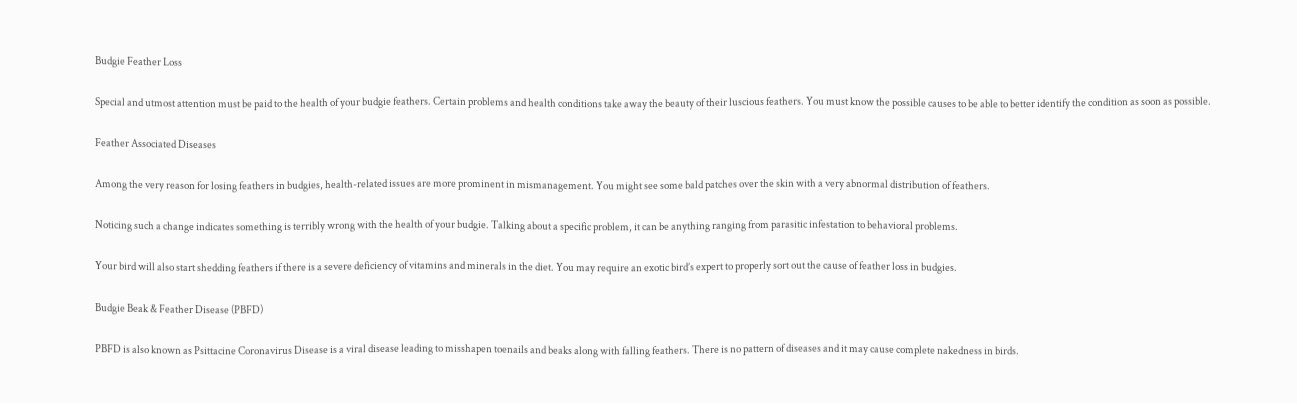Budgie Feather Loss

Special and utmost attention must be paid to the health of your budgie feathers. Certain problems and health conditions take away the beauty of their luscious feathers. You must know the possible causes to be able to better identify the condition as soon as possible.

Feather Associated Diseases

Among the very reason for losing feathers in budgies, health-related issues are more prominent in mismanagement. You might see some bald patches over the skin with a very abnormal distribution of feathers.

Noticing such a change indicates something is terribly wrong with the health of your budgie. Talking about a specific problem, it can be anything ranging from parasitic infestation to behavioral problems.

Your bird will also start shedding feathers if there is a severe deficiency of vitamins and minerals in the diet. You may require an exotic bird’s expert to properly sort out the cause of feather loss in budgies.

Budgie Beak & Feather Disease (PBFD)

PBFD is also known as Psittacine Coronavirus Disease is a viral disease leading to misshapen toenails and beaks along with falling feathers. There is no pattern of diseases and it may cause complete nakedness in birds.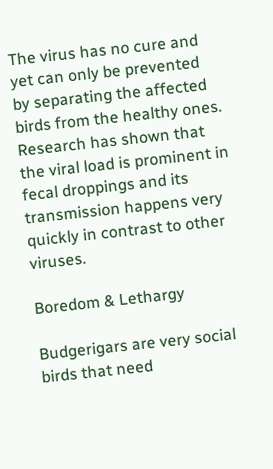The virus has no cure and yet can only be prevented by separating the affected birds from the healthy ones. Research has shown that the viral load is prominent in fecal droppings and its transmission happens very quickly in contrast to other viruses.

Boredom & Lethargy

Budgerigars are very social birds that need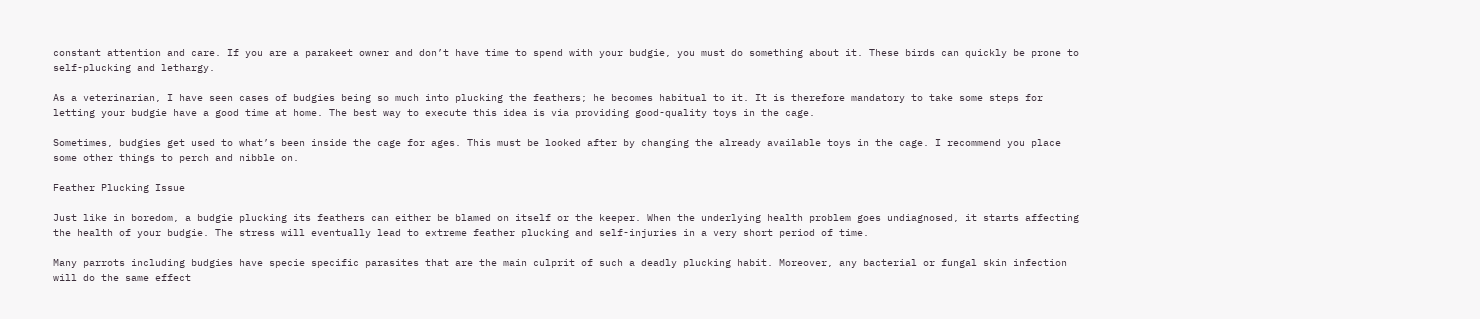constant attention and care. If you are a parakeet owner and don’t have time to spend with your budgie, you must do something about it. These birds can quickly be prone to self-plucking and lethargy.

As a veterinarian, I have seen cases of budgies being so much into plucking the feathers; he becomes habitual to it. It is therefore mandatory to take some steps for letting your budgie have a good time at home. The best way to execute this idea is via providing good-quality toys in the cage.

Sometimes, budgies get used to what’s been inside the cage for ages. This must be looked after by changing the already available toys in the cage. I recommend you place some other things to perch and nibble on.

Feather Plucking Issue

Just like in boredom, a budgie plucking its feathers can either be blamed on itself or the keeper. When the underlying health problem goes undiagnosed, it starts affecting the health of your budgie. The stress will eventually lead to extreme feather plucking and self-injuries in a very short period of time.

Many parrots including budgies have specie specific parasites that are the main culprit of such a deadly plucking habit. Moreover, any bacterial or fungal skin infection will do the same effect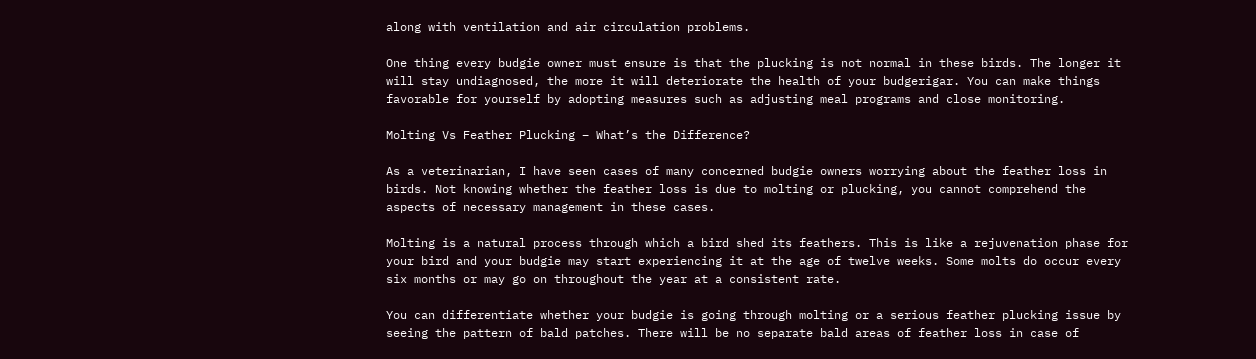along with ventilation and air circulation problems.

One thing every budgie owner must ensure is that the plucking is not normal in these birds. The longer it will stay undiagnosed, the more it will deteriorate the health of your budgerigar. You can make things favorable for yourself by adopting measures such as adjusting meal programs and close monitoring.

Molting Vs Feather Plucking – What’s the Difference?

As a veterinarian, I have seen cases of many concerned budgie owners worrying about the feather loss in birds. Not knowing whether the feather loss is due to molting or plucking, you cannot comprehend the aspects of necessary management in these cases.

Molting is a natural process through which a bird shed its feathers. This is like a rejuvenation phase for your bird and your budgie may start experiencing it at the age of twelve weeks. Some molts do occur every six months or may go on throughout the year at a consistent rate.

You can differentiate whether your budgie is going through molting or a serious feather plucking issue by seeing the pattern of bald patches. There will be no separate bald areas of feather loss in case of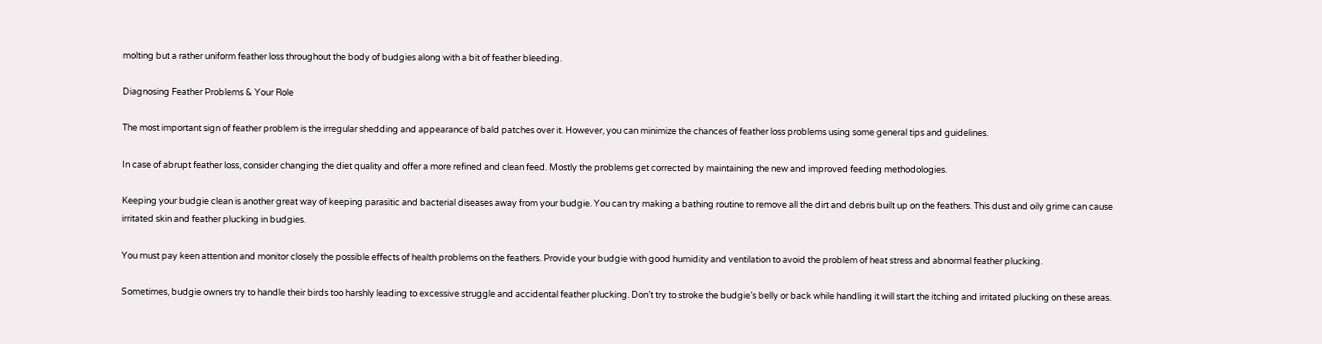molting but a rather uniform feather loss throughout the body of budgies along with a bit of feather bleeding.

Diagnosing Feather Problems & Your Role

The most important sign of feather problem is the irregular shedding and appearance of bald patches over it. However, you can minimize the chances of feather loss problems using some general tips and guidelines.

In case of abrupt feather loss, consider changing the diet quality and offer a more refined and clean feed. Mostly the problems get corrected by maintaining the new and improved feeding methodologies.

Keeping your budgie clean is another great way of keeping parasitic and bacterial diseases away from your budgie. You can try making a bathing routine to remove all the dirt and debris built up on the feathers. This dust and oily grime can cause irritated skin and feather plucking in budgies.

You must pay keen attention and monitor closely the possible effects of health problems on the feathers. Provide your budgie with good humidity and ventilation to avoid the problem of heat stress and abnormal feather plucking.

Sometimes, budgie owners try to handle their birds too harshly leading to excessive struggle and accidental feather plucking. Don’t try to stroke the budgie’s belly or back while handling it will start the itching and irritated plucking on these areas.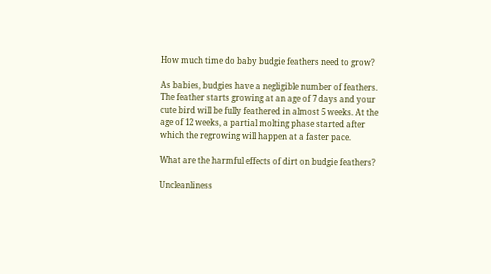How much time do baby budgie feathers need to grow?

As babies, budgies have a negligible number of feathers. The feather starts growing at an age of 7 days and your cute bird will be fully feathered in almost 5 weeks. At the age of 12 weeks, a partial molting phase started after which the regrowing will happen at a faster pace.

What are the harmful effects of dirt on budgie feathers?

Uncleanliness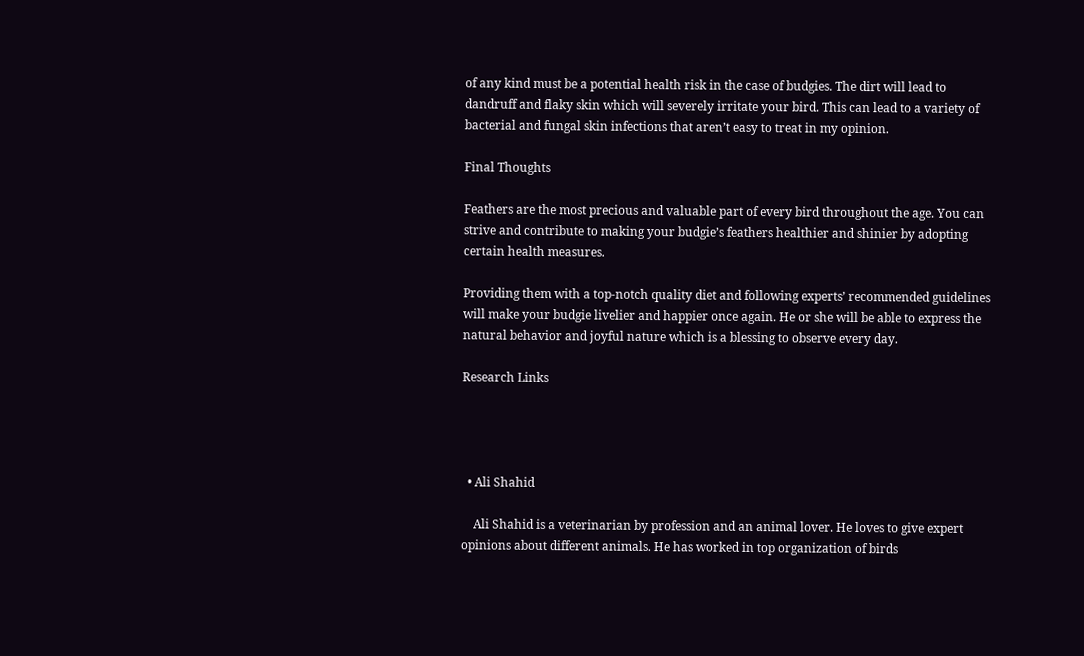of any kind must be a potential health risk in the case of budgies. The dirt will lead to dandruff and flaky skin which will severely irritate your bird. This can lead to a variety of bacterial and fungal skin infections that aren’t easy to treat in my opinion.

Final Thoughts

Feathers are the most precious and valuable part of every bird throughout the age. You can strive and contribute to making your budgie’s feathers healthier and shinier by adopting certain health measures.

Providing them with a top-notch quality diet and following experts’ recommended guidelines will make your budgie livelier and happier once again. He or she will be able to express the natural behavior and joyful nature which is a blessing to observe every day.

Research Links




  • Ali Shahid

    Ali Shahid is a veterinarian by profession and an animal lover. He loves to give expert opinions about different animals. He has worked in top organization of birds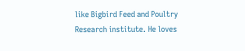like Bigbird Feed and Poultry Research institute. He loves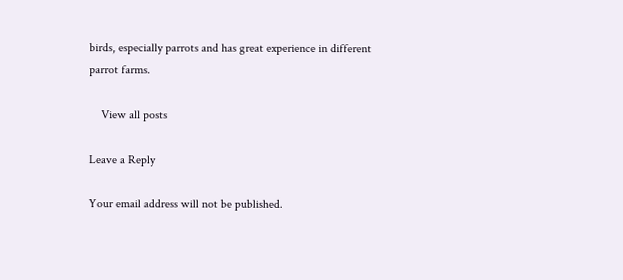birds, especially parrots and has great experience in different parrot farms.

    View all posts

Leave a Reply

Your email address will not be published.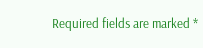Required fields are marked *